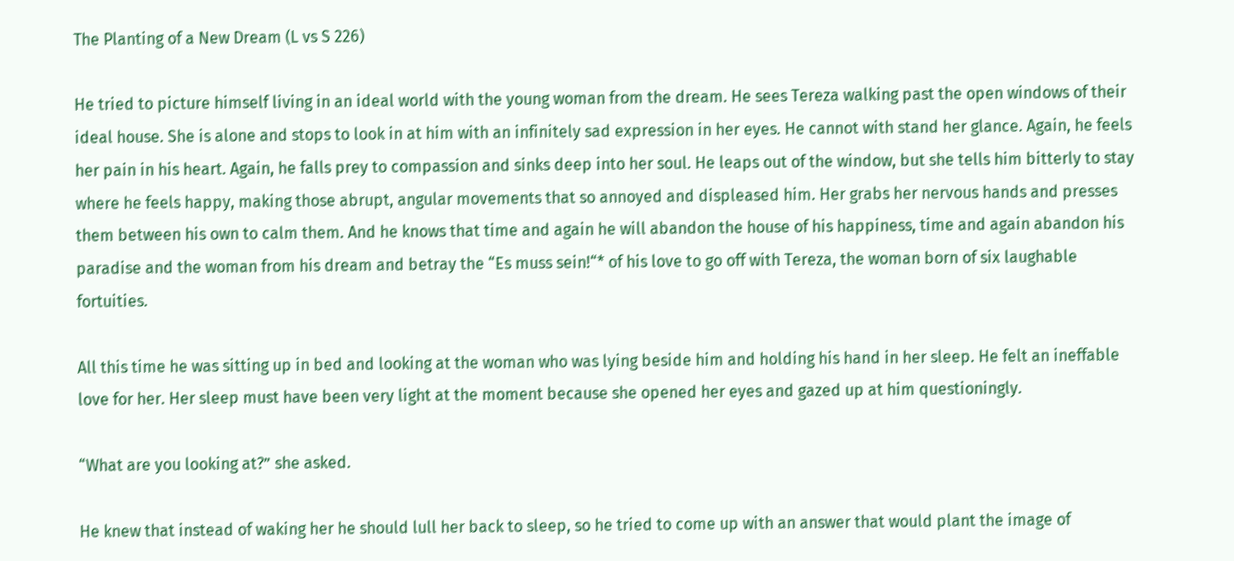The Planting of a New Dream (L vs S 226)

He tried to picture himself living in an ideal world with the young woman from the dream. He sees Tereza walking past the open windows of their ideal house. She is alone and stops to look in at him with an infinitely sad expression in her eyes. He cannot with stand her glance. Again, he feels her pain in his heart. Again, he falls prey to compassion and sinks deep into her soul. He leaps out of the window, but she tells him bitterly to stay where he feels happy, making those abrupt, angular movements that so annoyed and displeased him. Her grabs her nervous hands and presses them between his own to calm them. And he knows that time and again he will abandon the house of his happiness, time and again abandon his paradise and the woman from his dream and betray the “Es muss sein!“* of his love to go off with Tereza, the woman born of six laughable fortuities.

All this time he was sitting up in bed and looking at the woman who was lying beside him and holding his hand in her sleep. He felt an ineffable love for her. Her sleep must have been very light at the moment because she opened her eyes and gazed up at him questioningly.

“What are you looking at?” she asked.

He knew that instead of waking her he should lull her back to sleep, so he tried to come up with an answer that would plant the image of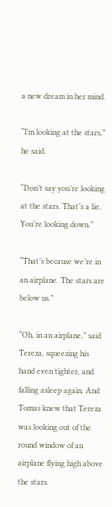a new dream in her mind.

“I’m looking at the stars,” he said.

“Don’t say you’re looking at the stars. That’s a lie. You’re looking down.”

“That’s because we’re in an airplane. The stars are below us.”

“Oh, in an airplane,” said Tereza, squeezing his hand even tighter, and falling asleep again. And Tomas knew that Tereza was looking out of the round window of an airplane flying high above the stars.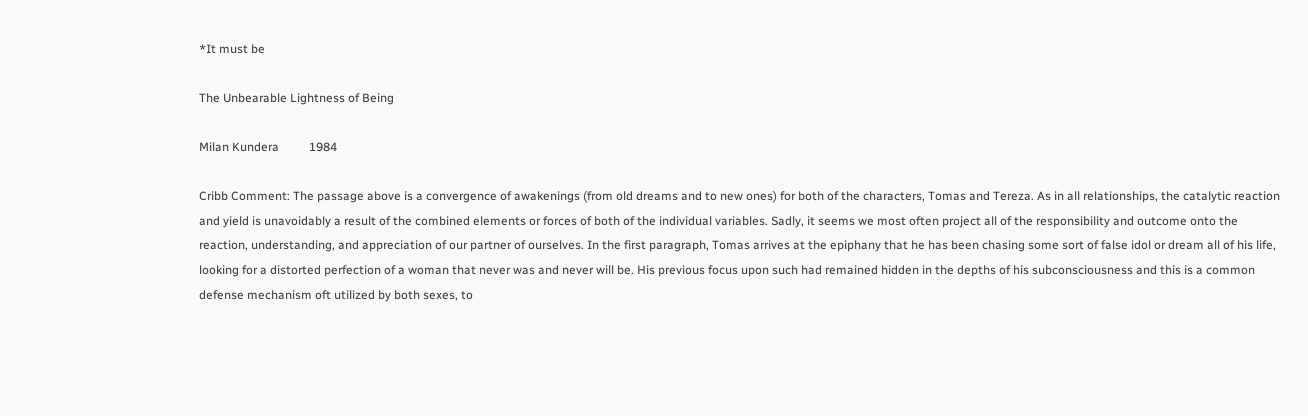*It must be

The Unbearable Lightness of Being

Milan Kundera          1984

Cribb Comment: The passage above is a convergence of awakenings (from old dreams and to new ones) for both of the characters, Tomas and Tereza. As in all relationships, the catalytic reaction and yield is unavoidably a result of the combined elements or forces of both of the individual variables. Sadly, it seems we most often project all of the responsibility and outcome onto the reaction, understanding, and appreciation of our partner of ourselves. In the first paragraph, Tomas arrives at the epiphany that he has been chasing some sort of false idol or dream all of his life, looking for a distorted perfection of a woman that never was and never will be. His previous focus upon such had remained hidden in the depths of his subconsciousness and this is a common defense mechanism oft utilized by both sexes, to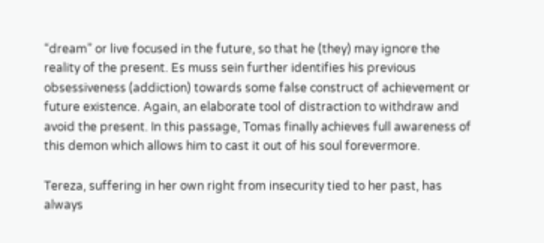“dream” or live focused in the future, so that he (they) may ignore the reality of the present. Es muss sein further identifies his previous obsessiveness (addiction) towards some false construct of achievement or future existence. Again, an elaborate tool of distraction to withdraw and avoid the present. In this passage, Tomas finally achieves full awareness of this demon which allows him to cast it out of his soul forevermore.

Tereza, suffering in her own right from insecurity tied to her past, has always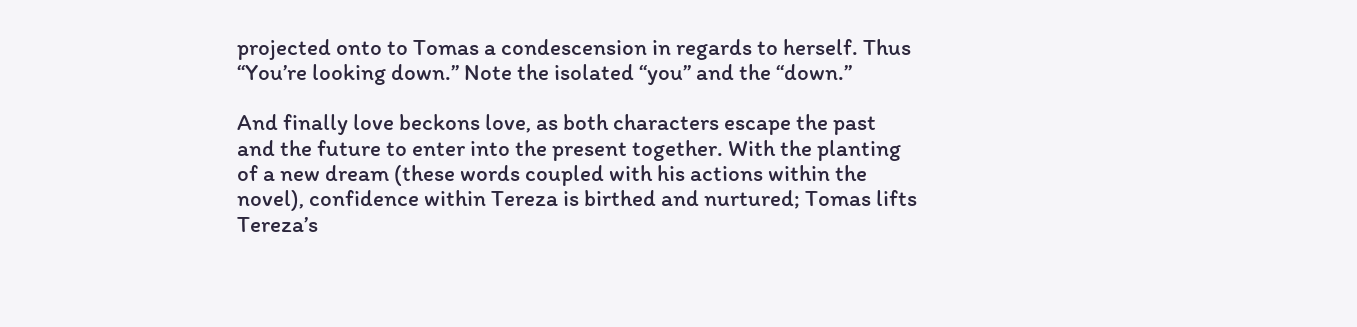projected onto to Tomas a condescension in regards to herself. Thus “You’re looking down.” Note the isolated “you” and the “down.”

And finally love beckons love, as both characters escape the past and the future to enter into the present together. With the planting of a new dream (these words coupled with his actions within the novel), confidence within Tereza is birthed and nurtured; Tomas lifts Tereza’s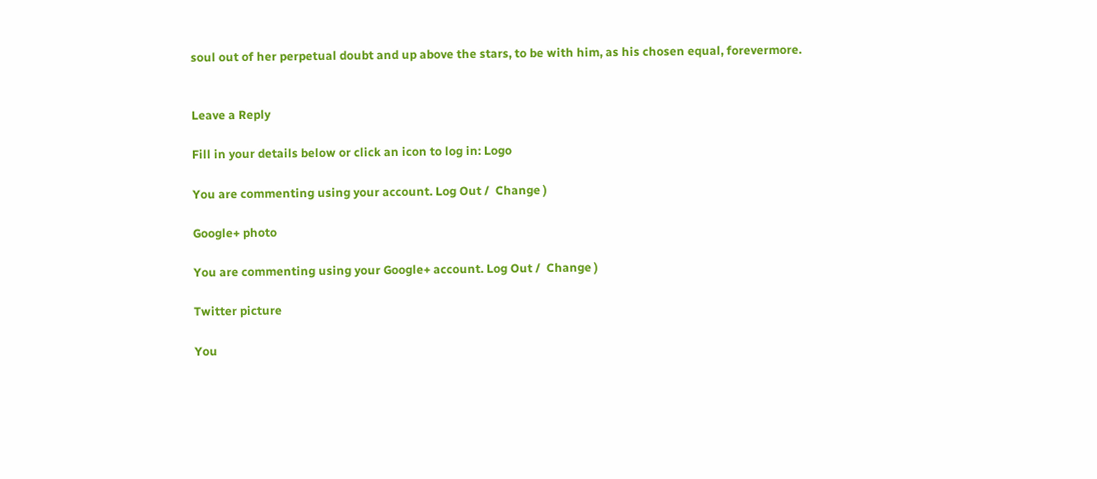soul out of her perpetual doubt and up above the stars, to be with him, as his chosen equal, forevermore.


Leave a Reply

Fill in your details below or click an icon to log in: Logo

You are commenting using your account. Log Out /  Change )

Google+ photo

You are commenting using your Google+ account. Log Out /  Change )

Twitter picture

You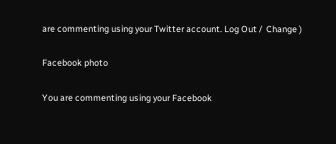are commenting using your Twitter account. Log Out /  Change )

Facebook photo

You are commenting using your Facebook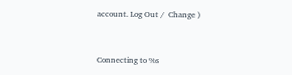account. Log Out /  Change )


Connecting to %s